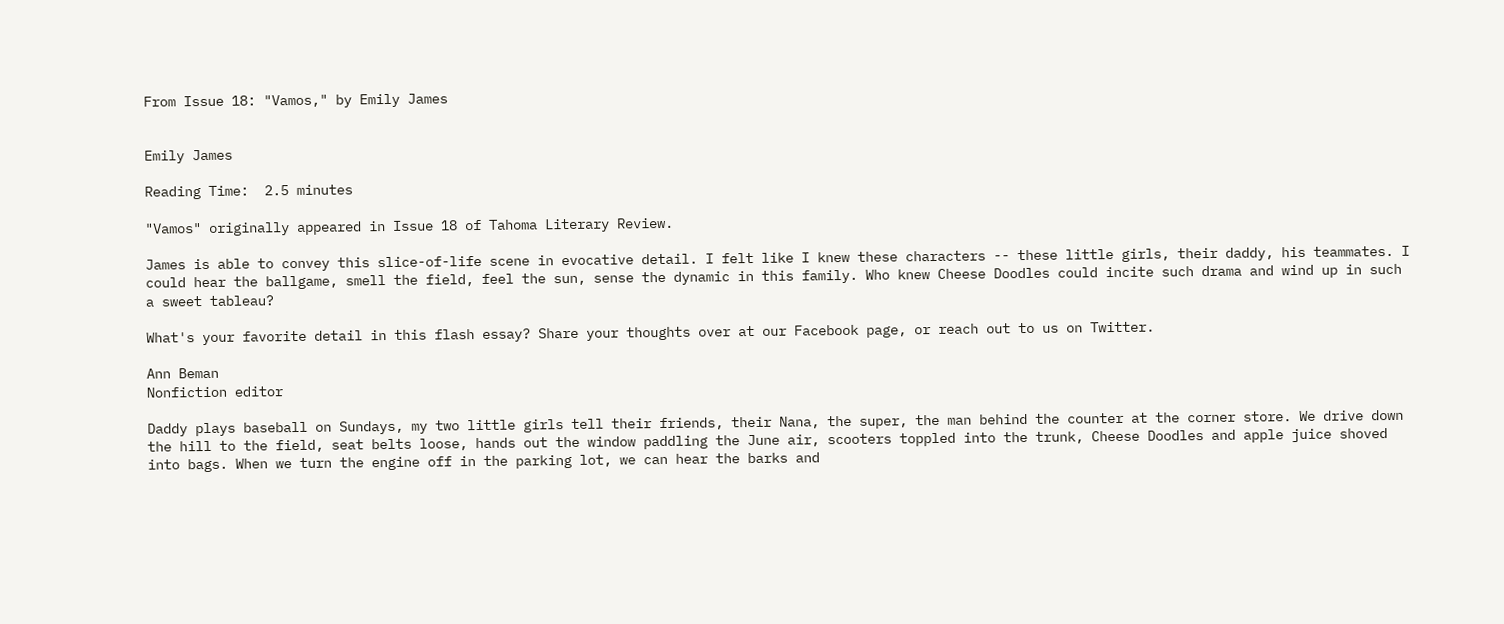From Issue 18: "Vamos," by Emily James


Emily James

Reading Time:  2.5 minutes

"Vamos" originally appeared in Issue 18 of Tahoma Literary Review.

James is able to convey this slice-of-life scene in evocative detail. I felt like I knew these characters -- these little girls, their daddy, his teammates. I could hear the ballgame, smell the field, feel the sun, sense the dynamic in this family. Who knew Cheese Doodles could incite such drama and wind up in such a sweet tableau?

What's your favorite detail in this flash essay? Share your thoughts over at our Facebook page, or reach out to us on Twitter.

Ann Beman
Nonfiction editor

Daddy plays baseball on Sundays, my two little girls tell their friends, their Nana, the super, the man behind the counter at the corner store. We drive down the hill to the field, seat belts loose, hands out the window paddling the June air, scooters toppled into the trunk, Cheese Doodles and apple juice shoved into bags. When we turn the engine off in the parking lot, we can hear the barks and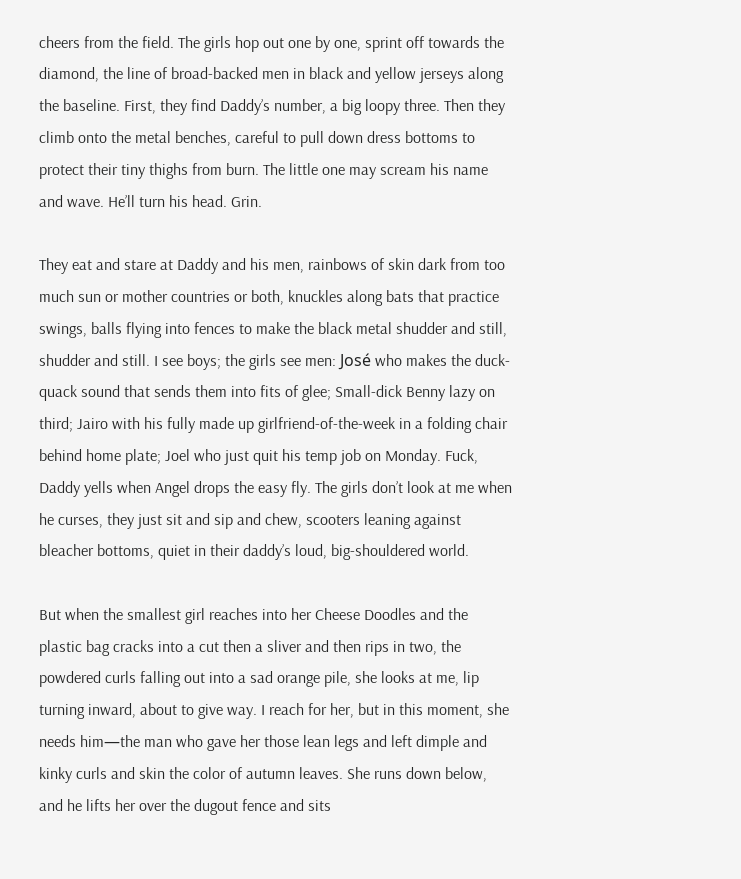cheers from the field. The girls hop out one by one, sprint off towards the diamond, the line of broad-backed men in black and yellow jerseys along the baseline. First, they find Daddy’s number, a big loopy three. Then they climb onto the metal benches, careful to pull down dress bottoms to protect their tiny thighs from burn. The little one may scream his name and wave. He’ll turn his head. Grin.

They eat and stare at Daddy and his men, rainbows of skin dark from too much sun or mother countries or both, knuckles along bats that practice swings, balls flying into fences to make the black metal shudder and still, shudder and still. I see boys; the girls see men: José who makes the duck-quack sound that sends them into fits of glee; Small-dick Benny lazy on third; Jairo with his fully made up girlfriend-of-the-week in a folding chair behind home plate; Joel who just quit his temp job on Monday. Fuck, Daddy yells when Angel drops the easy fly. The girls don’t look at me when he curses, they just sit and sip and chew, scooters leaning against bleacher bottoms, quiet in their daddy’s loud, big-shouldered world.

But when the smallest girl reaches into her Cheese Doodles and the plastic bag cracks into a cut then a sliver and then rips in two, the powdered curls falling out into a sad orange pile, she looks at me, lip turning inward, about to give way. I reach for her, but in this moment, she needs him—the man who gave her those lean legs and left dimple and kinky curls and skin the color of autumn leaves. She runs down below, and he lifts her over the dugout fence and sits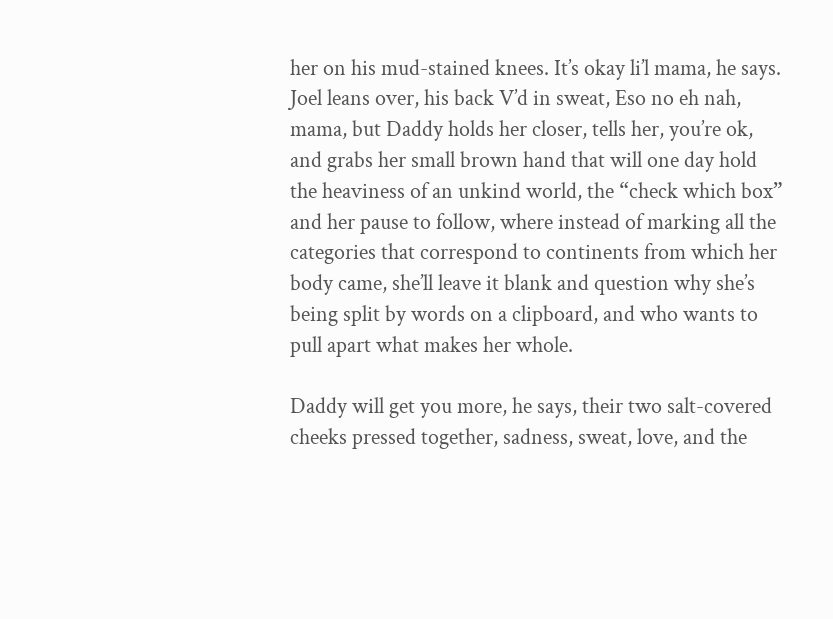her on his mud-stained knees. It’s okay li’l mama, he says. Joel leans over, his back V’d in sweat, Eso no eh nah, mama, but Daddy holds her closer, tells her, you’re ok, and grabs her small brown hand that will one day hold the heaviness of an unkind world, the “check which box” and her pause to follow, where instead of marking all the categories that correspond to continents from which her body came, she’ll leave it blank and question why she’s being split by words on a clipboard, and who wants to pull apart what makes her whole.

Daddy will get you more, he says, their two salt-covered cheeks pressed together, sadness, sweat, love, and the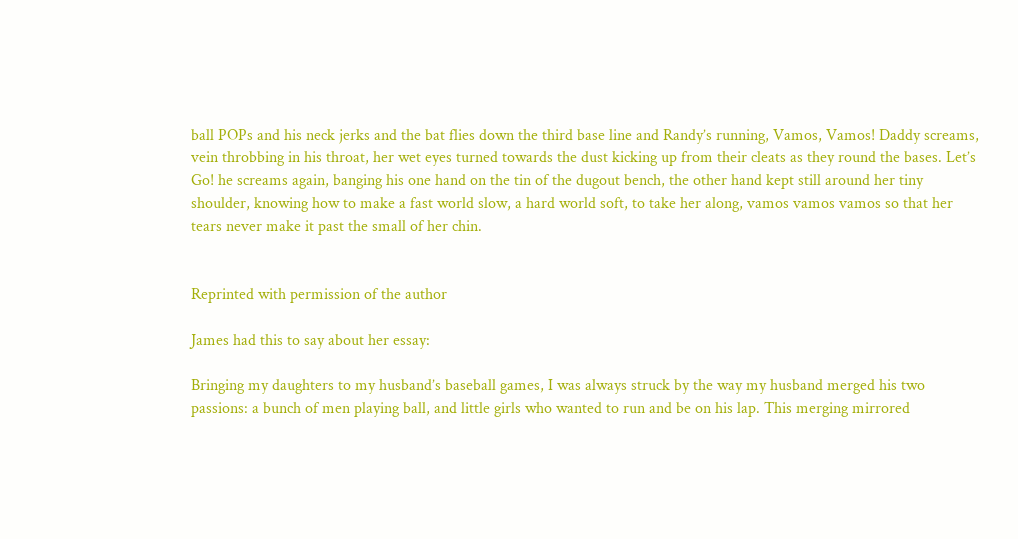ball POPs and his neck jerks and the bat flies down the third base line and Randy’s running, Vamos, Vamos! Daddy screams, vein throbbing in his throat, her wet eyes turned towards the dust kicking up from their cleats as they round the bases. Let’s Go! he screams again, banging his one hand on the tin of the dugout bench, the other hand kept still around her tiny shoulder, knowing how to make a fast world slow, a hard world soft, to take her along, vamos vamos vamos so that her tears never make it past the small of her chin.


Reprinted with permission of the author

James had this to say about her essay:

Bringing my daughters to my husband’s baseball games, I was always struck by the way my husband merged his two passions: a bunch of men playing ball, and little girls who wanted to run and be on his lap. This merging mirrored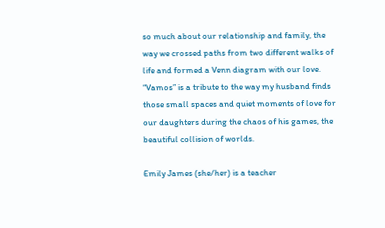so much about our relationship and family, the way we crossed paths from two different walks of life and formed a Venn diagram with our love. “Vamos” is a tribute to the way my husband finds those small spaces and quiet moments of love for our daughters during the chaos of his games, the beautiful collision of worlds.

Emily James (she/her) is a teacher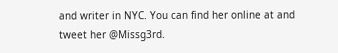and writer in NYC. You can find her online at and tweet her @Missg3rd.